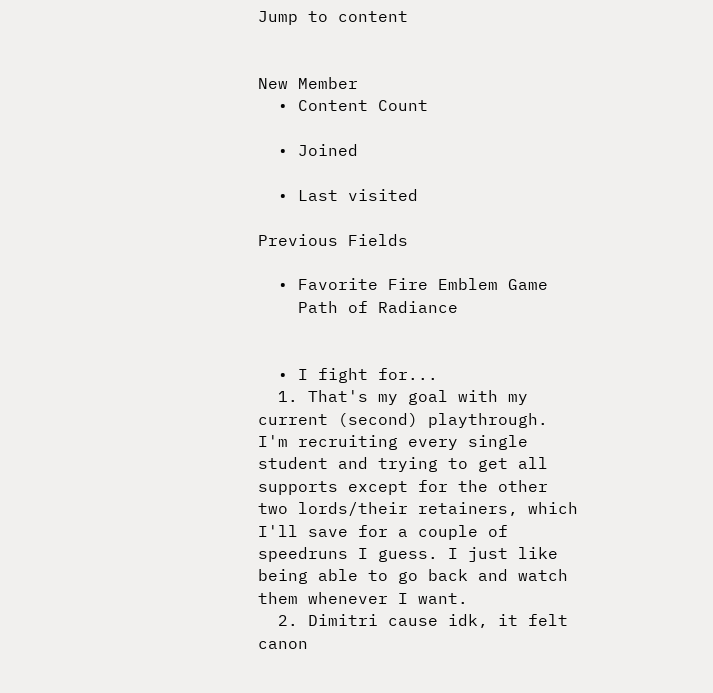Jump to content


New Member
  • Content Count

  • Joined

  • Last visited

Previous Fields

  • Favorite Fire Emblem Game
    Path of Radiance


  • I fight for...
  1. That's my goal with my current (second) playthrough. I'm recruiting every single student and trying to get all supports except for the other two lords/their retainers, which I'll save for a couple of speedruns I guess. I just like being able to go back and watch them whenever I want.
  2. Dimitri cause idk, it felt canon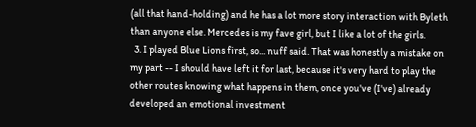(all that hand-holding) and he has a lot more story interaction with Byleth than anyone else. Mercedes is my fave girl, but I like a lot of the girls.
  3. I played Blue Lions first, so... nuff said. That was honestly a mistake on my part -- I should have left it for last, because it's very hard to play the other routes knowing what happens in them, once you've (I've) already developed an emotional investment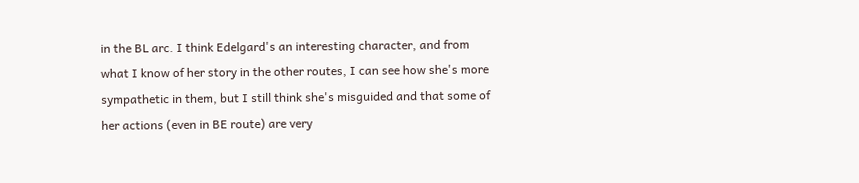in the BL arc. I think Edelgard's an interesting character, and from what I know of her story in the other routes, I can see how she's more sympathetic in them, but I still think she's misguided and that some of her actions (even in BE route) are very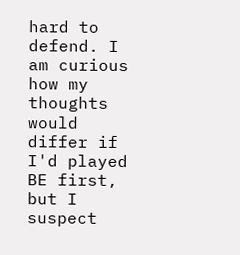hard to defend. I am curious how my thoughts would differ if I'd played BE first, but I suspect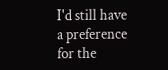I'd still have a preference for the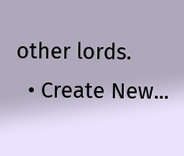other lords.
  • Create New...